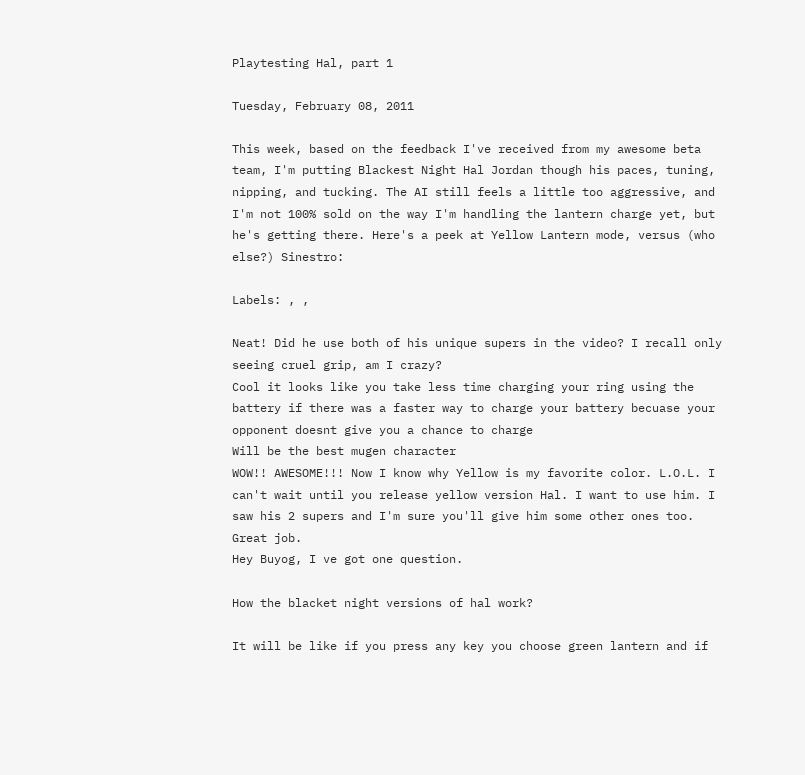Playtesting Hal, part 1

Tuesday, February 08, 2011

This week, based on the feedback I've received from my awesome beta team, I'm putting Blackest Night Hal Jordan though his paces, tuning, nipping, and tucking. The AI still feels a little too aggressive, and I'm not 100% sold on the way I'm handling the lantern charge yet, but he's getting there. Here's a peek at Yellow Lantern mode, versus (who else?) Sinestro:

Labels: , ,

Neat! Did he use both of his unique supers in the video? I recall only seeing cruel grip, am I crazy?
Cool it looks like you take less time charging your ring using the battery if there was a faster way to charge your battery becuase your opponent doesnt give you a chance to charge
Will be the best mugen character
WOW!! AWESOME!!! Now I know why Yellow is my favorite color. L.O.L. I can't wait until you release yellow version Hal. I want to use him. I saw his 2 supers and I'm sure you'll give him some other ones too. Great job.
Hey Buyog, I ve got one question.

How the blacket night versions of hal work?

It will be like if you press any key you choose green lantern and if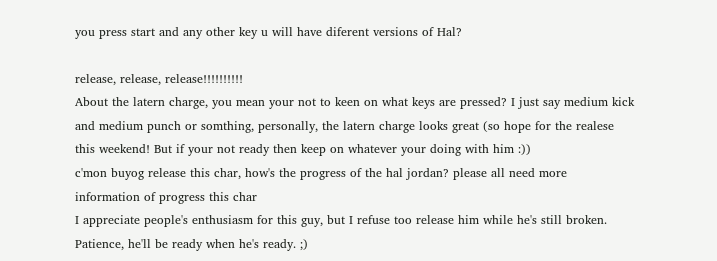you press start and any other key u will have diferent versions of Hal?

release, release, release!!!!!!!!!!
About the latern charge, you mean your not to keen on what keys are pressed? I just say medium kick and medium punch or somthing, personally, the latern charge looks great (so hope for the realese this weekend! But if your not ready then keep on whatever your doing with him :))
c'mon buyog release this char, how's the progress of the hal jordan? please all need more information of progress this char
I appreciate people's enthusiasm for this guy, but I refuse too release him while he's still broken. Patience, he'll be ready when he's ready. ;)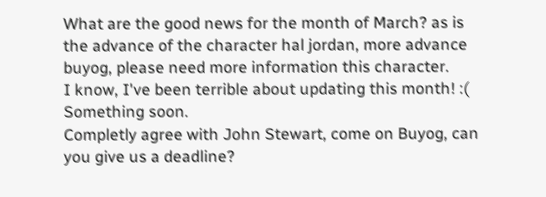What are the good news for the month of March? as is the advance of the character hal jordan, more advance buyog, please need more information this character.
I know, I've been terrible about updating this month! :( Something soon.
Completly agree with John Stewart, come on Buyog, can you give us a deadline?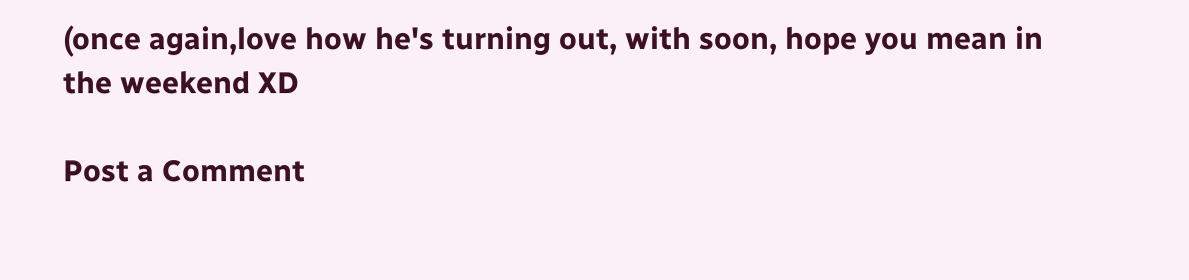(once again,love how he's turning out, with soon, hope you mean in the weekend XD

Post a Comment